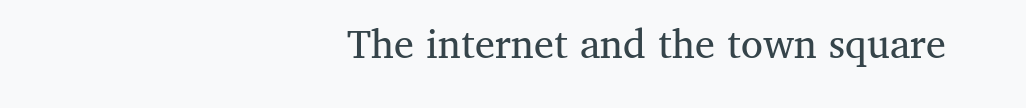The internet and the town square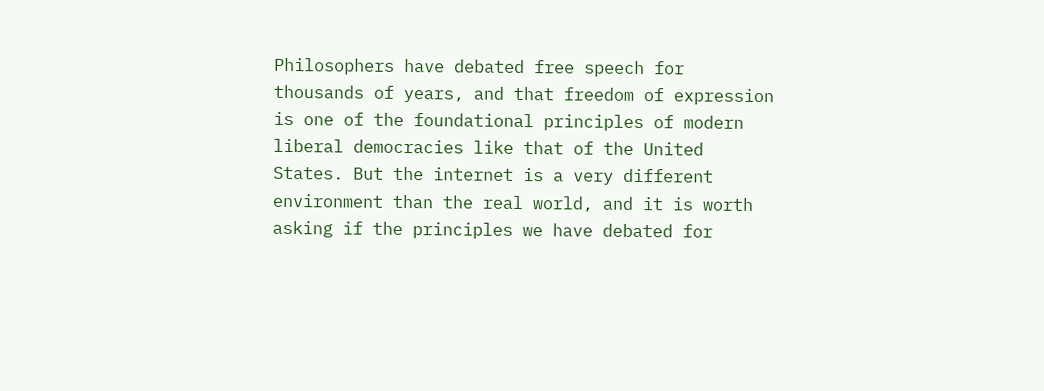Philosophers have debated free speech for thousands of years, and that freedom of expression is one of the foundational principles of modern liberal democracies like that of the United States. But the internet is a very different environment than the real world, and it is worth asking if the principles we have debated for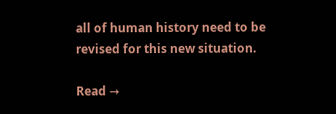all of human history need to be revised for this new situation.

Read →